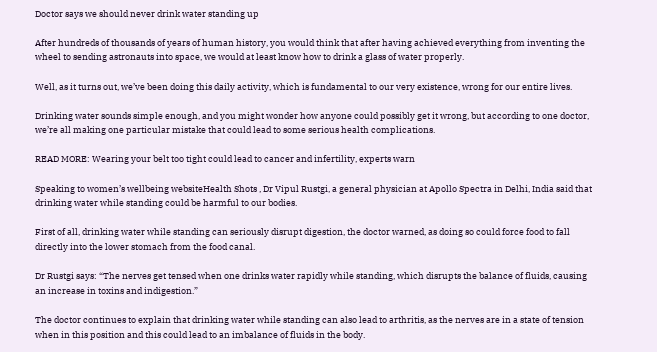Doctor says we should never drink water standing up

After hundreds of thousands of years of human history, you would think that after having achieved everything from inventing the wheel to sending astronauts into space, we would at least know how to drink a glass of water properly.

Well, as it turns out, we’ve been doing this daily activity, which is fundamental to our very existence, wrong for our entire lives.

Drinking water sounds simple enough, and you might wonder how anyone could possibly get it wrong, but according to one doctor, we’re all making one particular mistake that could lead to some serious health complications.

READ MORE: Wearing your belt too tight could lead to cancer and infertility, experts warn

Speaking to women’s wellbeing websiteHealth Shots , Dr Vipul Rustgi, a general physician at Apollo Spectra in Delhi, India said that drinking water while standing could be harmful to our bodies.

First of all, drinking water while standing can seriously disrupt digestion, the doctor warned, as doing so could force food to fall directly into the lower stomach from the food canal.

Dr Rustgi says: “The nerves get tensed when one drinks water rapidly while standing, which disrupts the balance of fluids, causing an increase in toxins and indigestion.”

The doctor continues to explain that drinking water while standing can also lead to arthritis, as the nerves are in a state of tension when in this position and this could lead to an imbalance of fluids in the body.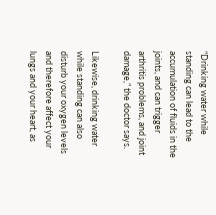“Drinking water while standing can lead to the accumulation of fluids in the joints, and can trigger arthritis problems, and joint damage,” the doctor says.

Likewise, drinking water while standing can also disturb your oxygen levels and therefore affect your lungs and your heart, as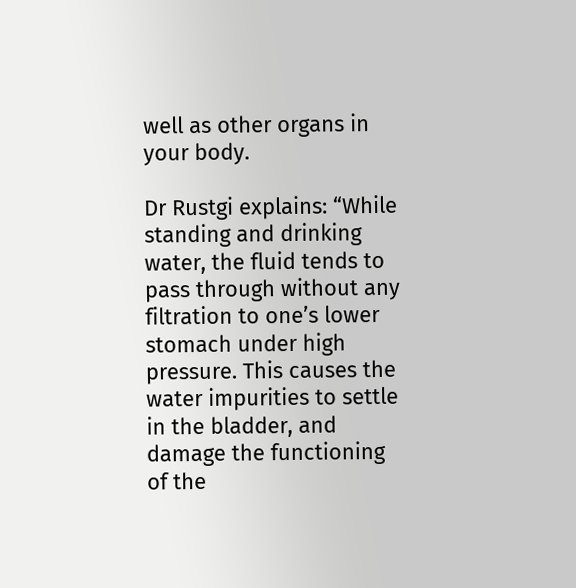well as other organs in your body.

Dr Rustgi explains: “While standing and drinking water, the fluid tends to pass through without any filtration to one’s lower stomach under high pressure. This causes the water impurities to settle in the bladder, and damage the functioning of the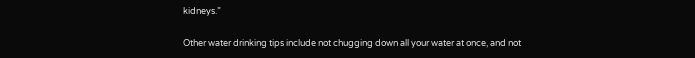kidneys.”

Other water drinking tips include not chugging down all your water at once, and not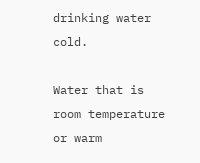drinking water cold.

Water that is room temperature or warm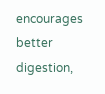encourages better digestion,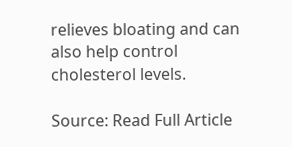relieves bloating and can also help control cholesterol levels.

Source: Read Full Article